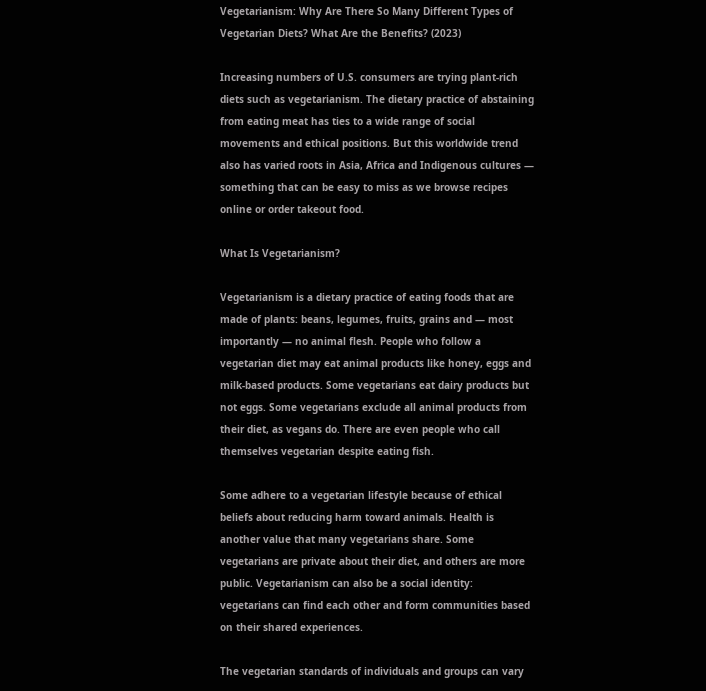Vegetarianism: Why Are There So Many Different Types of Vegetarian Diets? What Are the Benefits? (2023)

Increasing numbers of U.S. consumers are trying plant-rich diets such as vegetarianism. The dietary practice of abstaining from eating meat has ties to a wide range of social movements and ethical positions. But this worldwide trend also has varied roots in Asia, Africa and Indigenous cultures — something that can be easy to miss as we browse recipes online or order takeout food.

What Is Vegetarianism?

Vegetarianism is a dietary practice of eating foods that are made of plants: beans, legumes, fruits, grains and — most importantly — no animal flesh. People who follow a vegetarian diet may eat animal products like honey, eggs and milk-based products. Some vegetarians eat dairy products but not eggs. Some vegetarians exclude all animal products from their diet, as vegans do. There are even people who call themselves vegetarian despite eating fish.

Some adhere to a vegetarian lifestyle because of ethical beliefs about reducing harm toward animals. Health is another value that many vegetarians share. Some vegetarians are private about their diet, and others are more public. Vegetarianism can also be a social identity: vegetarians can find each other and form communities based on their shared experiences.

The vegetarian standards of individuals and groups can vary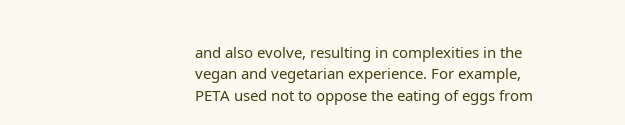and also evolve, resulting in complexities in the vegan and vegetarian experience. For example, PETA used not to oppose the eating of eggs from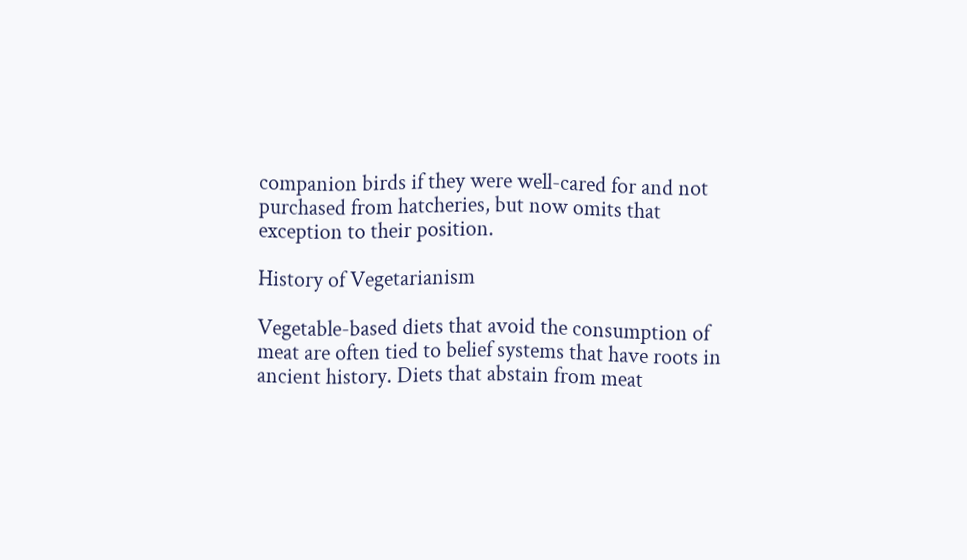companion birds if they were well-cared for and not purchased from hatcheries, but now omits that exception to their position.

History of Vegetarianism

Vegetable-based diets that avoid the consumption of meat are often tied to belief systems that have roots in ancient history. Diets that abstain from meat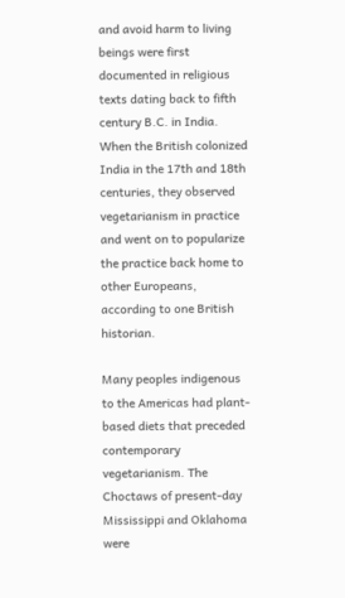and avoid harm to living beings were first documented in religious texts dating back to fifth century B.C. in India. When the British colonized India in the 17th and 18th centuries, they observed vegetarianism in practice and went on to popularize the practice back home to other Europeans, according to one British historian.

Many peoples indigenous to the Americas had plant-based diets that preceded contemporary vegetarianism. The Choctaws of present-day Mississippi and Oklahoma were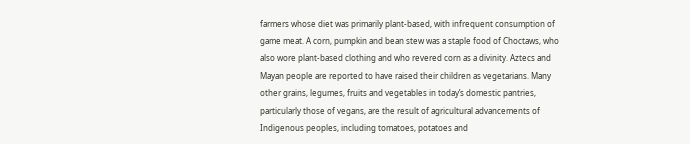farmers whose diet was primarily plant-based, with infrequent consumption of game meat. A corn, pumpkin and bean stew was a staple food of Choctaws, who also wore plant-based clothing and who revered corn as a divinity. Aztecs and Mayan people are reported to have raised their children as vegetarians. Many other grains, legumes, fruits and vegetables in today’s domestic pantries, particularly those of vegans, are the result of agricultural advancements of Indigenous peoples, including tomatoes, potatoes and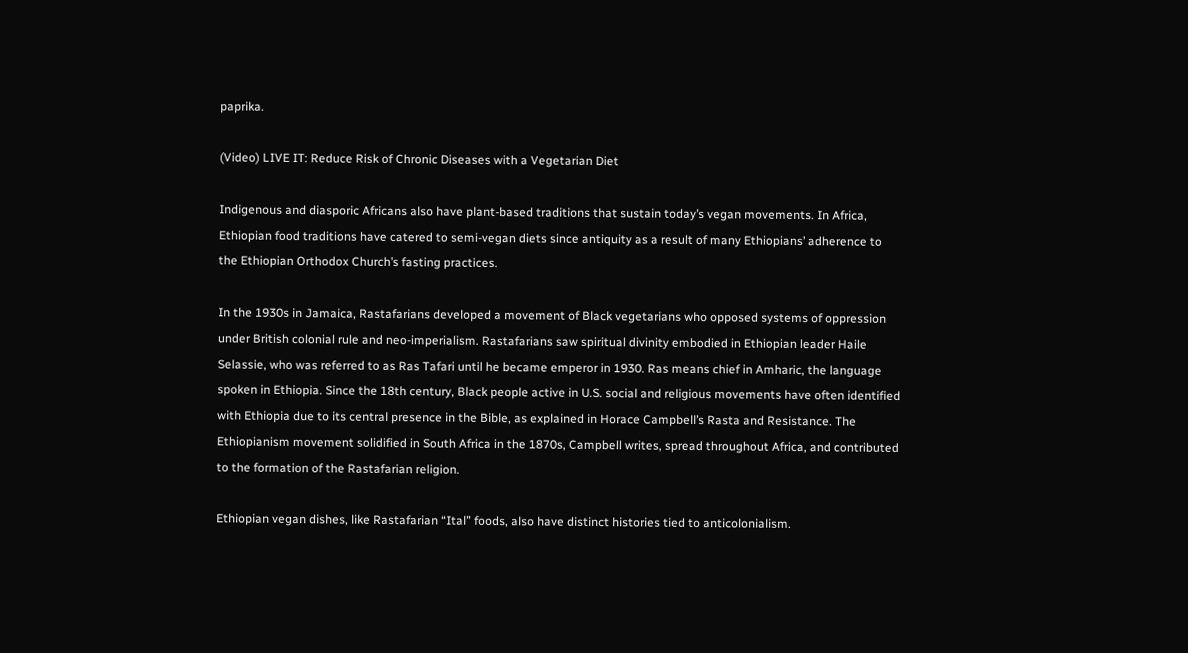paprika.

(Video) LIVE IT: Reduce Risk of Chronic Diseases with a Vegetarian Diet

Indigenous and diasporic Africans also have plant-based traditions that sustain today’s vegan movements. In Africa, Ethiopian food traditions have catered to semi-vegan diets since antiquity as a result of many Ethiopians’ adherence to the Ethiopian Orthodox Church’s fasting practices.

In the 1930s in Jamaica, Rastafarians developed a movement of Black vegetarians who opposed systems of oppression under British colonial rule and neo-imperialism. Rastafarians saw spiritual divinity embodied in Ethiopian leader Haile Selassie, who was referred to as Ras Tafari until he became emperor in 1930. Ras means chief in Amharic, the language spoken in Ethiopia. Since the 18th century, Black people active in U.S. social and religious movements have often identified with Ethiopia due to its central presence in the Bible, as explained in Horace Campbell’s Rasta and Resistance. The Ethiopianism movement solidified in South Africa in the 1870s, Campbell writes, spread throughout Africa, and contributed to the formation of the Rastafarian religion.

Ethiopian vegan dishes, like Rastafarian “Ital” foods, also have distinct histories tied to anticolonialism.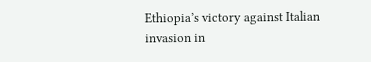Ethiopia’s victory against Italian invasion in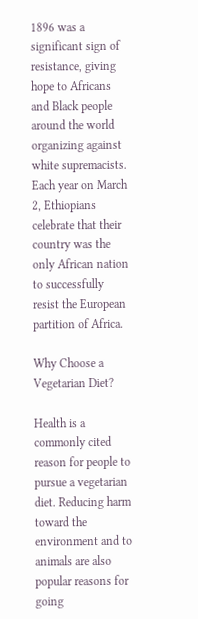1896 was a significant sign of resistance, giving hope to Africans and Black people around the world organizing against white supremacists. Each year on March 2, Ethiopians celebrate that their country was the only African nation to successfully resist the European partition of Africa.

Why Choose a Vegetarian Diet?

Health is a commonly cited reason for people to pursue a vegetarian diet. Reducing harm toward the environment and to animals are also popular reasons for going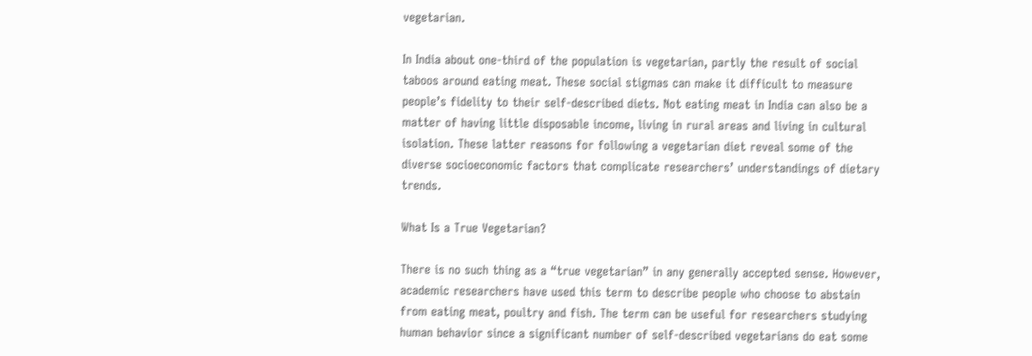vegetarian.

In India about one-third of the population is vegetarian, partly the result of social taboos around eating meat. These social stigmas can make it difficult to measure people’s fidelity to their self-described diets. Not eating meat in India can also be a matter of having little disposable income, living in rural areas and living in cultural isolation. These latter reasons for following a vegetarian diet reveal some of the diverse socioeconomic factors that complicate researchers’ understandings of dietary trends.

What Is a True Vegetarian?

There is no such thing as a “true vegetarian” in any generally accepted sense. However, academic researchers have used this term to describe people who choose to abstain from eating meat, poultry and fish. The term can be useful for researchers studying human behavior since a significant number of self-described vegetarians do eat some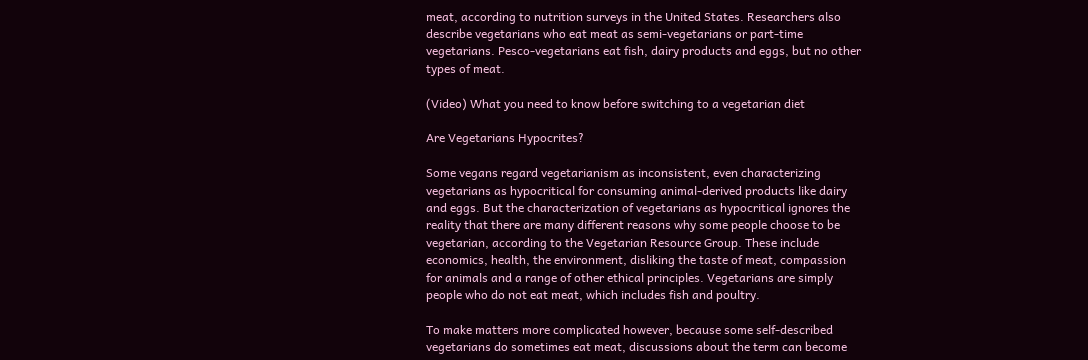meat, according to nutrition surveys in the United States. Researchers also describe vegetarians who eat meat as semi-vegetarians or part-time vegetarians. Pesco-vegetarians eat fish, dairy products and eggs, but no other types of meat.

(Video) What you need to know before switching to a vegetarian diet

Are Vegetarians Hypocrites?

Some vegans regard vegetarianism as inconsistent, even characterizing vegetarians as hypocritical for consuming animal-derived products like dairy and eggs. But the characterization of vegetarians as hypocritical ignores the reality that there are many different reasons why some people choose to be vegetarian, according to the Vegetarian Resource Group. These include economics, health, the environment, disliking the taste of meat, compassion for animals and a range of other ethical principles. Vegetarians are simply people who do not eat meat, which includes fish and poultry.

To make matters more complicated however, because some self-described vegetarians do sometimes eat meat, discussions about the term can become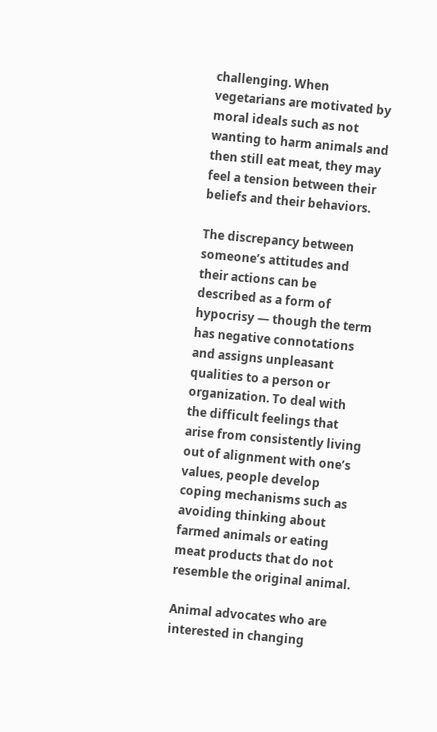challenging. When vegetarians are motivated by moral ideals such as not wanting to harm animals and then still eat meat, they may feel a tension between their beliefs and their behaviors.

The discrepancy between someone’s attitudes and their actions can be described as a form of hypocrisy — though the term has negative connotations and assigns unpleasant qualities to a person or organization. To deal with the difficult feelings that arise from consistently living out of alignment with one’s values, people develop coping mechanisms such as avoiding thinking about farmed animals or eating meat products that do not resemble the original animal.

Animal advocates who are interested in changing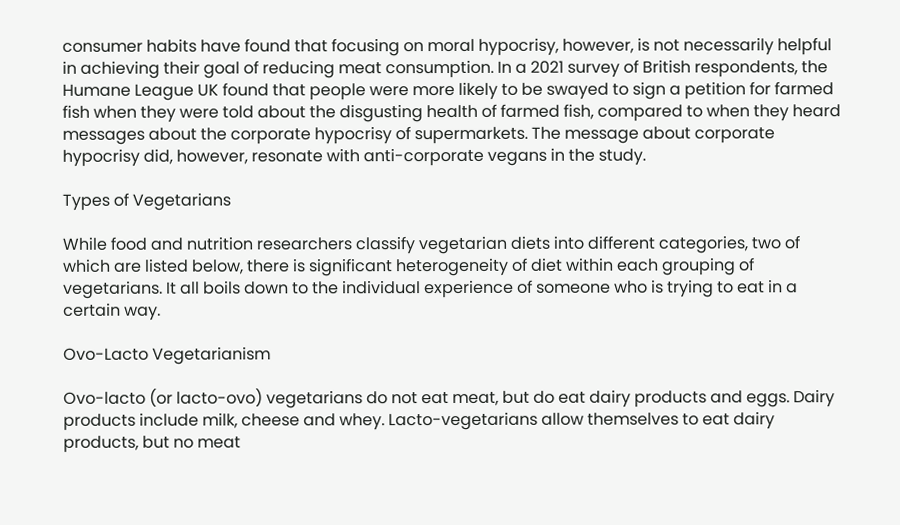consumer habits have found that focusing on moral hypocrisy, however, is not necessarily helpful in achieving their goal of reducing meat consumption. In a 2021 survey of British respondents, the Humane League UK found that people were more likely to be swayed to sign a petition for farmed fish when they were told about the disgusting health of farmed fish, compared to when they heard messages about the corporate hypocrisy of supermarkets. The message about corporate hypocrisy did, however, resonate with anti-corporate vegans in the study.

Types of Vegetarians

While food and nutrition researchers classify vegetarian diets into different categories, two of which are listed below, there is significant heterogeneity of diet within each grouping of vegetarians. It all boils down to the individual experience of someone who is trying to eat in a certain way.

Ovo-Lacto Vegetarianism

Ovo-lacto (or lacto-ovo) vegetarians do not eat meat, but do eat dairy products and eggs. Dairy products include milk, cheese and whey. Lacto-vegetarians allow themselves to eat dairy products, but no meat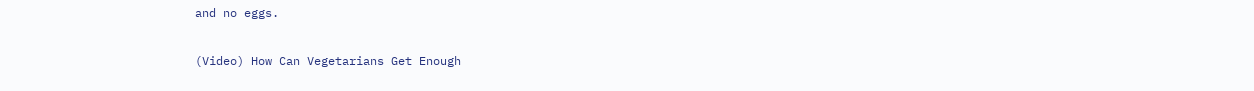and no eggs.

(Video) How Can Vegetarians Get Enough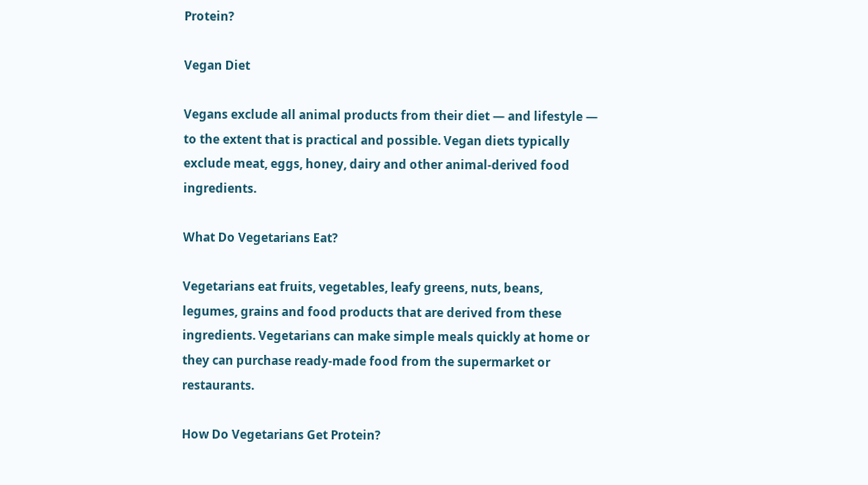Protein?

Vegan Diet

Vegans exclude all animal products from their diet — and lifestyle — to the extent that is practical and possible. Vegan diets typically exclude meat, eggs, honey, dairy and other animal-derived food ingredients.

What Do Vegetarians Eat?

Vegetarians eat fruits, vegetables, leafy greens, nuts, beans, legumes, grains and food products that are derived from these ingredients. Vegetarians can make simple meals quickly at home or they can purchase ready-made food from the supermarket or restaurants.

How Do Vegetarians Get Protein?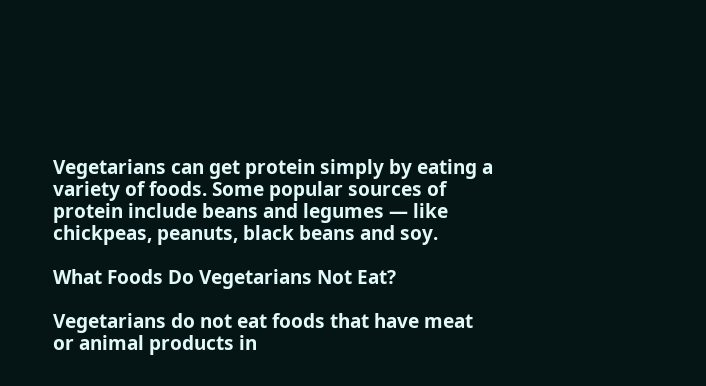Vegetarians can get protein simply by eating a variety of foods. Some popular sources of protein include beans and legumes — like chickpeas, peanuts, black beans and soy.

What Foods Do Vegetarians Not Eat?

Vegetarians do not eat foods that have meat or animal products in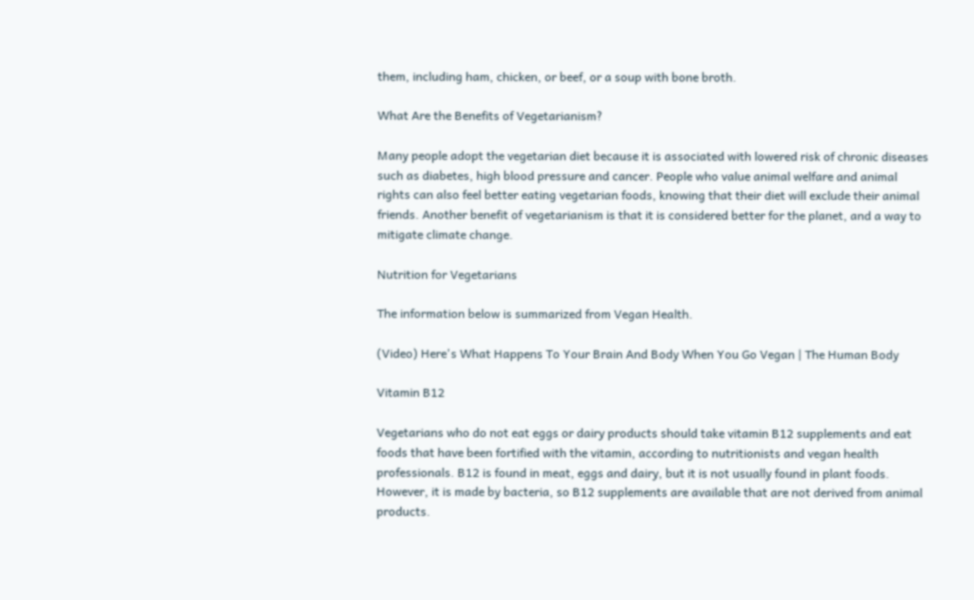them, including ham, chicken, or beef, or a soup with bone broth.

What Are the Benefits of Vegetarianism?

Many people adopt the vegetarian diet because it is associated with lowered risk of chronic diseases such as diabetes, high blood pressure and cancer. People who value animal welfare and animal rights can also feel better eating vegetarian foods, knowing that their diet will exclude their animal friends. Another benefit of vegetarianism is that it is considered better for the planet, and a way to mitigate climate change.

Nutrition for Vegetarians

The information below is summarized from Vegan Health.

(Video) Here's What Happens To Your Brain And Body When You Go Vegan | The Human Body

Vitamin B12

Vegetarians who do not eat eggs or dairy products should take vitamin B12 supplements and eat foods that have been fortified with the vitamin, according to nutritionists and vegan health professionals. B12 is found in meat, eggs and dairy, but it is not usually found in plant foods. However, it is made by bacteria, so B12 supplements are available that are not derived from animal products.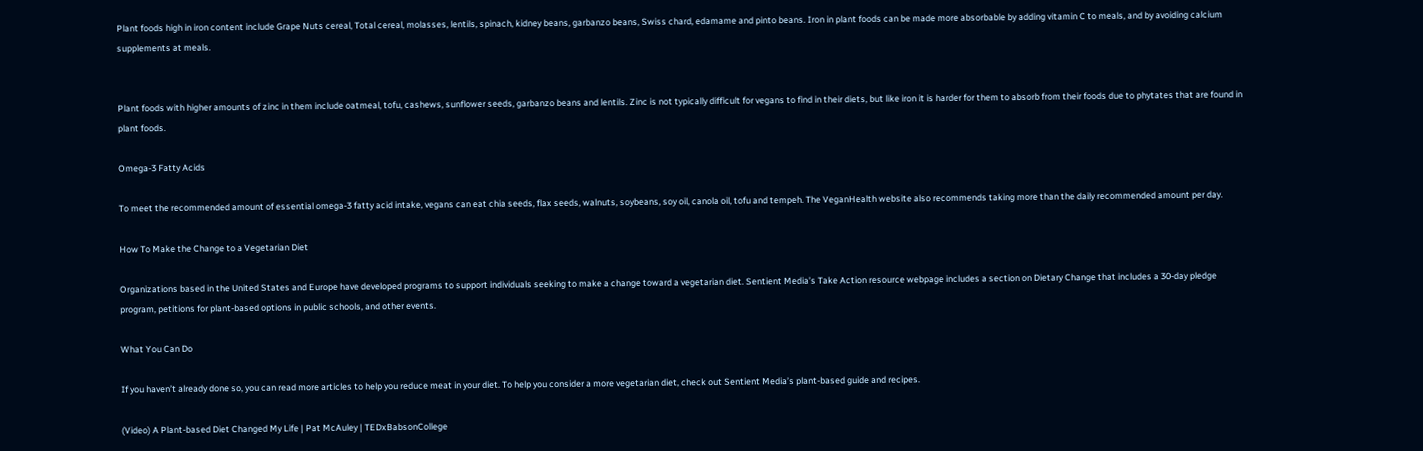Plant foods high in iron content include Grape Nuts cereal, Total cereal, molasses, lentils, spinach, kidney beans, garbanzo beans, Swiss chard, edamame and pinto beans. Iron in plant foods can be made more absorbable by adding vitamin C to meals, and by avoiding calcium supplements at meals.


Plant foods with higher amounts of zinc in them include oatmeal, tofu, cashews, sunflower seeds, garbanzo beans and lentils. Zinc is not typically difficult for vegans to find in their diets, but like iron it is harder for them to absorb from their foods due to phytates that are found in plant foods.

Omega-3 Fatty Acids

To meet the recommended amount of essential omega-3 fatty acid intake, vegans can eat chia seeds, flax seeds, walnuts, soybeans, soy oil, canola oil, tofu and tempeh. The VeganHealth website also recommends taking more than the daily recommended amount per day.

How To Make the Change to a Vegetarian Diet

Organizations based in the United States and Europe have developed programs to support individuals seeking to make a change toward a vegetarian diet. Sentient Media’s Take Action resource webpage includes a section on Dietary Change that includes a 30-day pledge program, petitions for plant-based options in public schools, and other events.

What You Can Do

If you haven’t already done so, you can read more articles to help you reduce meat in your diet. To help you consider a more vegetarian diet, check out Sentient Media’s plant-based guide and recipes.

(Video) A Plant-based Diet Changed My Life | Pat McAuley | TEDxBabsonCollege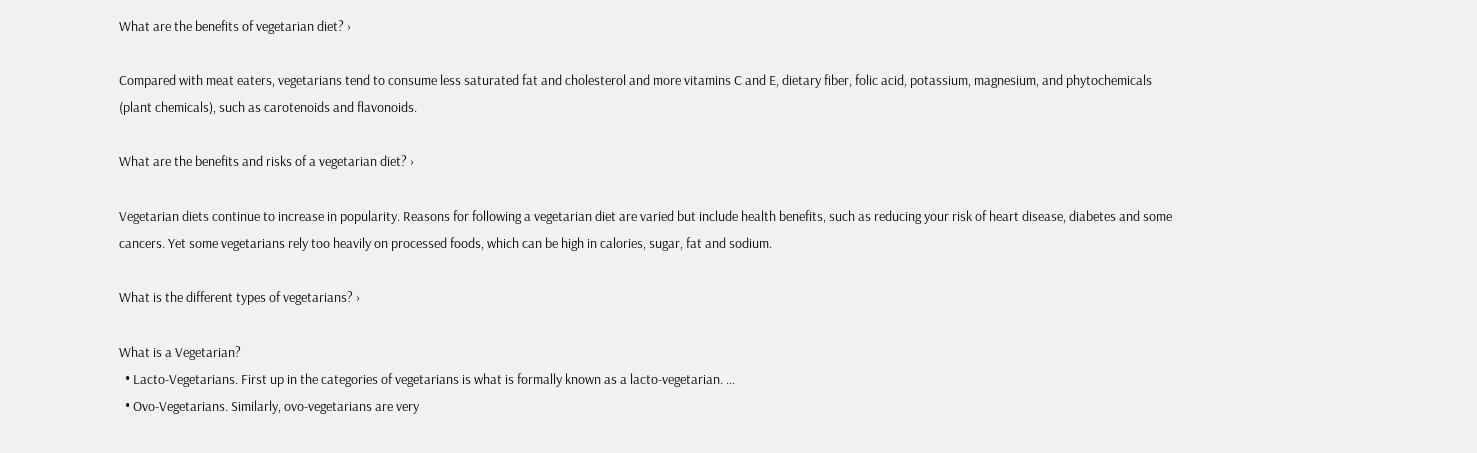What are the benefits of vegetarian diet? ›

Compared with meat eaters, vegetarians tend to consume less saturated fat and cholesterol and more vitamins C and E, dietary fiber, folic acid, potassium, magnesium, and phytochemicals (plant chemicals), such as carotenoids and flavonoids.

What are the benefits and risks of a vegetarian diet? ›

Vegetarian diets continue to increase in popularity. Reasons for following a vegetarian diet are varied but include health benefits, such as reducing your risk of heart disease, diabetes and some cancers. Yet some vegetarians rely too heavily on processed foods, which can be high in calories, sugar, fat and sodium.

What is the different types of vegetarians? ›

What is a Vegetarian?
  • Lacto-Vegetarians. First up in the categories of vegetarians is what is formally known as a lacto-vegetarian. ...
  • Ovo-Vegetarians. Similarly, ovo-vegetarians are very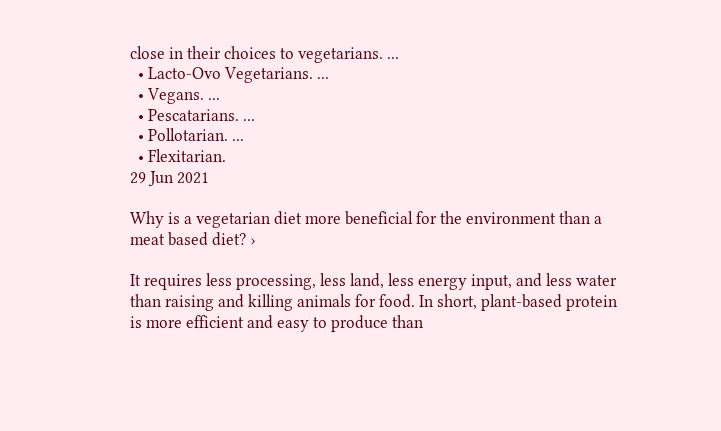close in their choices to vegetarians. ...
  • Lacto-Ovo Vegetarians. ...
  • Vegans. ...
  • Pescatarians. ...
  • Pollotarian. ...
  • Flexitarian.
29 Jun 2021

Why is a vegetarian diet more beneficial for the environment than a meat based diet? ›

It requires less processing, less land, less energy input, and less water than raising and killing animals for food. In short, plant-based protein is more efficient and easy to produce than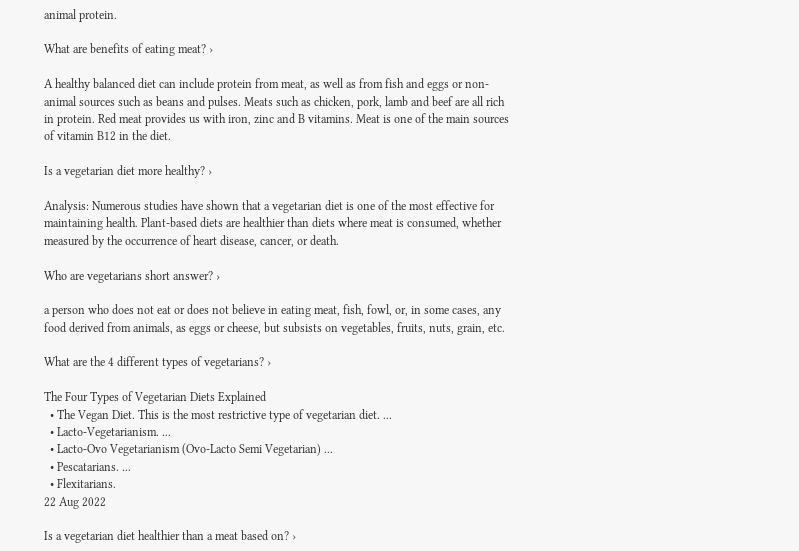animal protein.

What are benefits of eating meat? ›

A healthy balanced diet can include protein from meat, as well as from fish and eggs or non-animal sources such as beans and pulses. Meats such as chicken, pork, lamb and beef are all rich in protein. Red meat provides us with iron, zinc and B vitamins. Meat is one of the main sources of vitamin B12 in the diet.

Is a vegetarian diet more healthy? ›

Analysis: Numerous studies have shown that a vegetarian diet is one of the most effective for maintaining health. Plant-based diets are healthier than diets where meat is consumed, whether measured by the occurrence of heart disease, cancer, or death.

Who are vegetarians short answer? ›

a person who does not eat or does not believe in eating meat, fish, fowl, or, in some cases, any food derived from animals, as eggs or cheese, but subsists on vegetables, fruits, nuts, grain, etc.

What are the 4 different types of vegetarians? ›

The Four Types of Vegetarian Diets Explained
  • The Vegan Diet. This is the most restrictive type of vegetarian diet. ...
  • Lacto-Vegetarianism. ...
  • Lacto-Ovo Vegetarianism (Ovo-Lacto Semi Vegetarian) ...
  • Pescatarians. ...
  • Flexitarians.
22 Aug 2022

Is a vegetarian diet healthier than a meat based on? ›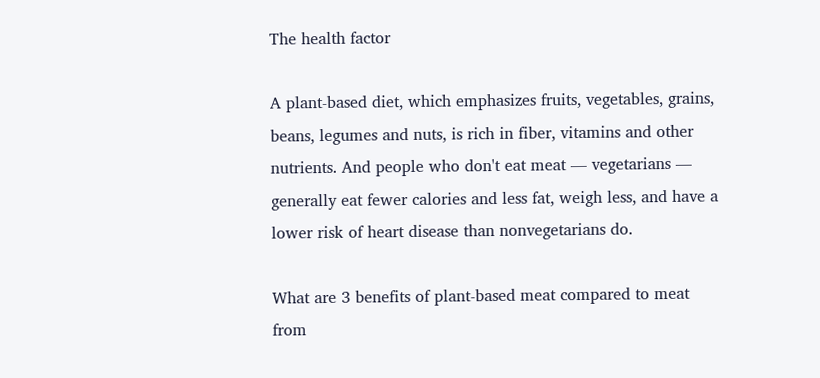The health factor

A plant-based diet, which emphasizes fruits, vegetables, grains, beans, legumes and nuts, is rich in fiber, vitamins and other nutrients. And people who don't eat meat — vegetarians — generally eat fewer calories and less fat, weigh less, and have a lower risk of heart disease than nonvegetarians do.

What are 3 benefits of plant-based meat compared to meat from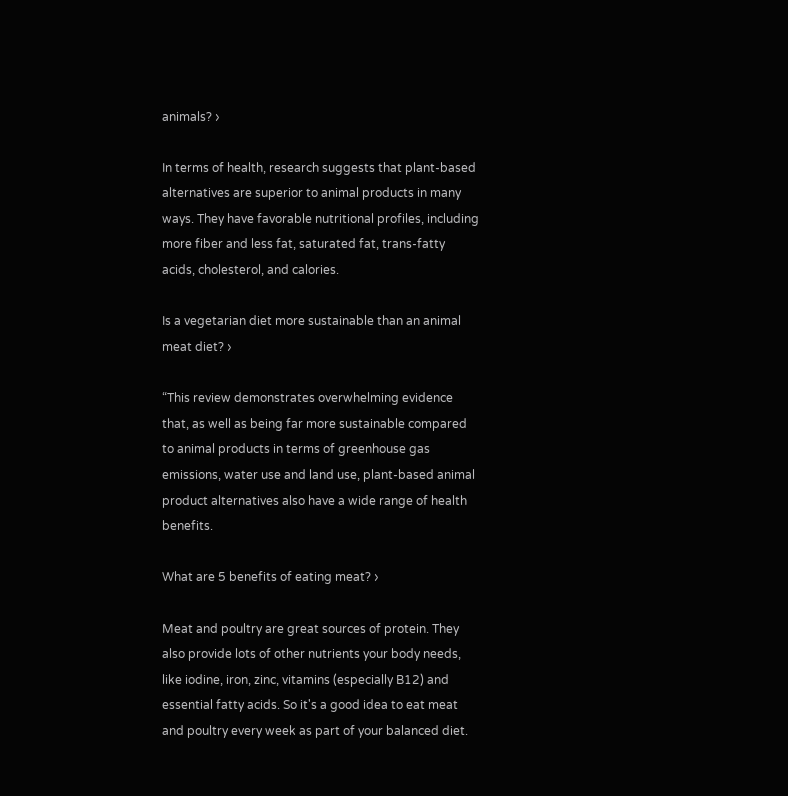animals? ›

In terms of health, research suggests that plant-based alternatives are superior to animal products in many ways. They have favorable nutritional profiles, including more fiber and less fat, saturated fat, trans-fatty acids, cholesterol, and calories.

Is a vegetarian diet more sustainable than an animal meat diet? ›

“This review demonstrates overwhelming evidence that, as well as being far more sustainable compared to animal products in terms of greenhouse gas emissions, water use and land use, plant-based animal product alternatives also have a wide range of health benefits.

What are 5 benefits of eating meat? ›

Meat and poultry are great sources of protein. They also provide lots of other nutrients your body needs, like iodine, iron, zinc, vitamins (especially B12) and essential fatty acids. So it's a good idea to eat meat and poultry every week as part of your balanced diet.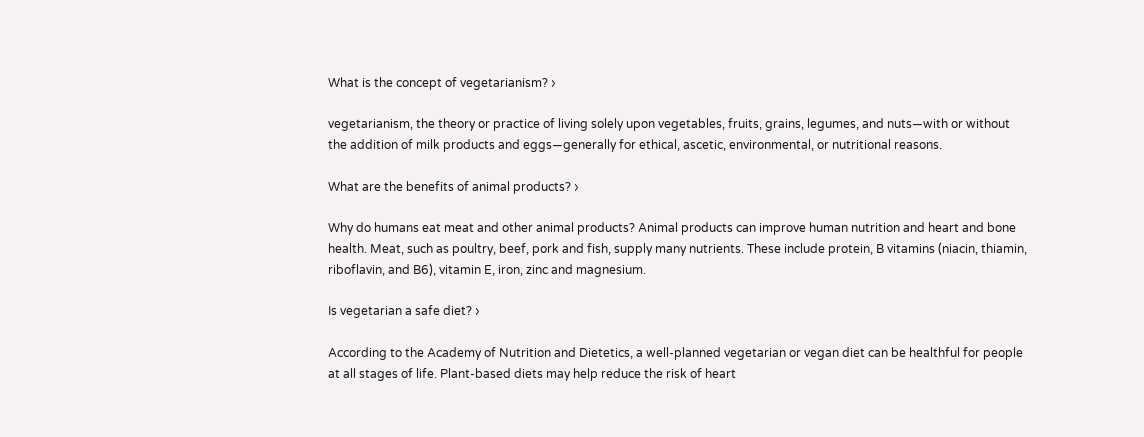What is the concept of vegetarianism? ›

vegetarianism, the theory or practice of living solely upon vegetables, fruits, grains, legumes, and nuts—with or without the addition of milk products and eggs—generally for ethical, ascetic, environmental, or nutritional reasons.

What are the benefits of animal products? ›

Why do humans eat meat and other animal products? Animal products can improve human nutrition and heart and bone health. Meat, such as poultry, beef, pork and fish, supply many nutrients. These include protein, B vitamins (niacin, thiamin, riboflavin, and B6), vitamin E, iron, zinc and magnesium.

Is vegetarian a safe diet? ›

According to the Academy of Nutrition and Dietetics, a well-planned vegetarian or vegan diet can be healthful for people at all stages of life. Plant-based diets may help reduce the risk of heart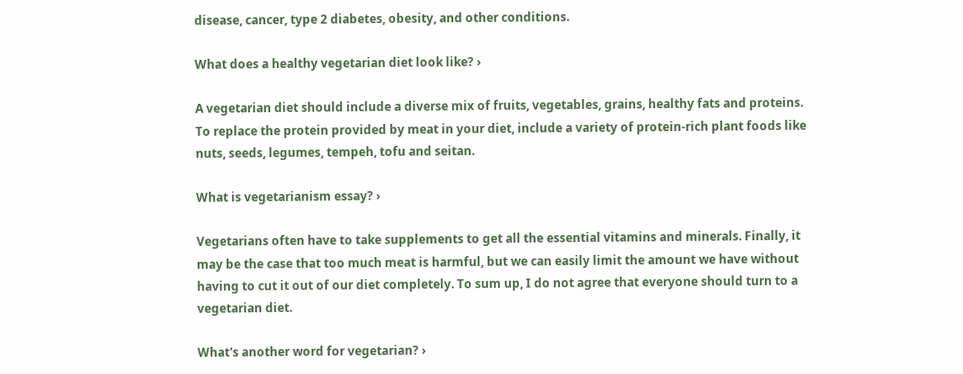disease, cancer, type 2 diabetes, obesity, and other conditions.

What does a healthy vegetarian diet look like? ›

A vegetarian diet should include a diverse mix of fruits, vegetables, grains, healthy fats and proteins. To replace the protein provided by meat in your diet, include a variety of protein-rich plant foods like nuts, seeds, legumes, tempeh, tofu and seitan.

What is vegetarianism essay? ›

Vegetarians often have to take supplements to get all the essential vitamins and minerals. Finally, it may be the case that too much meat is harmful, but we can easily limit the amount we have without having to cut it out of our diet completely. To sum up, I do not agree that everyone should turn to a vegetarian diet.

What's another word for vegetarian? ›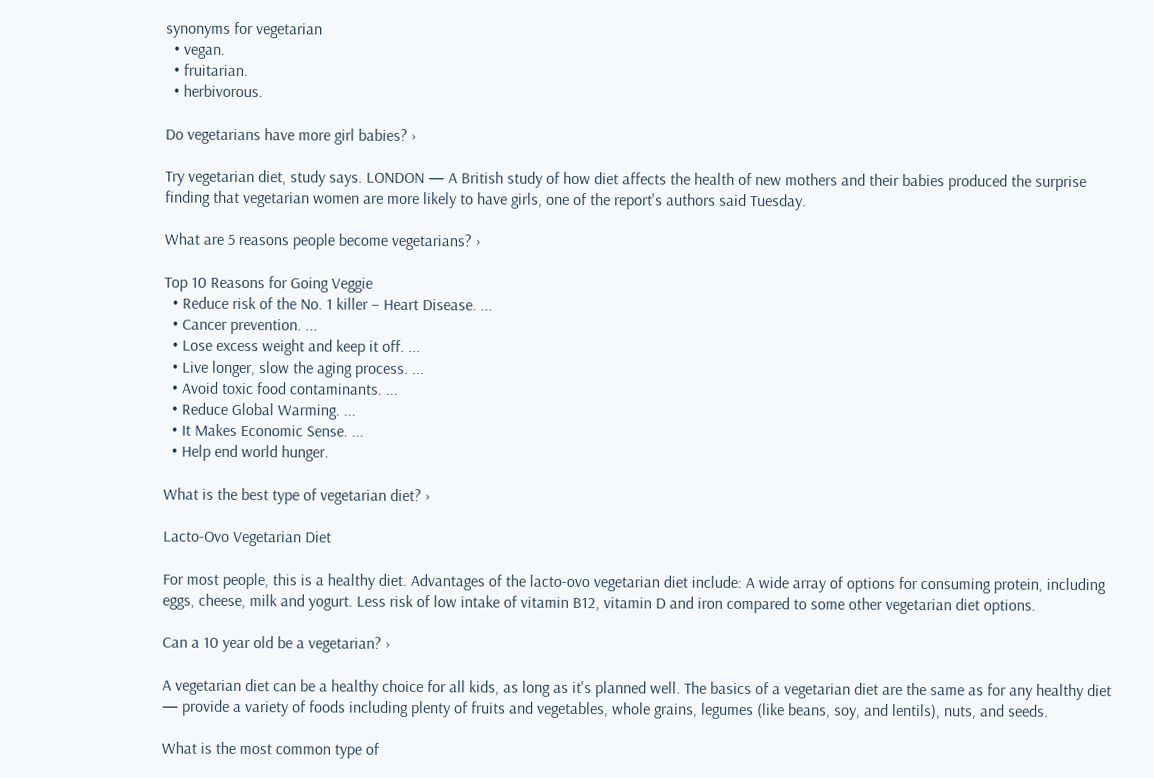synonyms for vegetarian
  • vegan.
  • fruitarian.
  • herbivorous.

Do vegetarians have more girl babies? ›

Try vegetarian diet, study says. LONDON — A British study of how diet affects the health of new mothers and their babies produced the surprise finding that vegetarian women are more likely to have girls, one of the report's authors said Tuesday.

What are 5 reasons people become vegetarians? ›

Top 10 Reasons for Going Veggie
  • Reduce risk of the No. 1 killer – Heart Disease. ...
  • Cancer prevention. ...
  • Lose excess weight and keep it off. ...
  • Live longer, slow the aging process. ...
  • Avoid toxic food contaminants. ...
  • Reduce Global Warming. ...
  • It Makes Economic Sense. ...
  • Help end world hunger.

What is the best type of vegetarian diet? ›

Lacto-Ovo Vegetarian Diet

For most people, this is a healthy diet. Advantages of the lacto-ovo vegetarian diet include: A wide array of options for consuming protein, including eggs, cheese, milk and yogurt. Less risk of low intake of vitamin B12, vitamin D and iron compared to some other vegetarian diet options.

Can a 10 year old be a vegetarian? ›

A vegetarian diet can be a healthy choice for all kids, as long as it's planned well. The basics of a vegetarian diet are the same as for any healthy diet — provide a variety of foods including plenty of fruits and vegetables, whole grains, legumes (like beans, soy, and lentils), nuts, and seeds.

What is the most common type of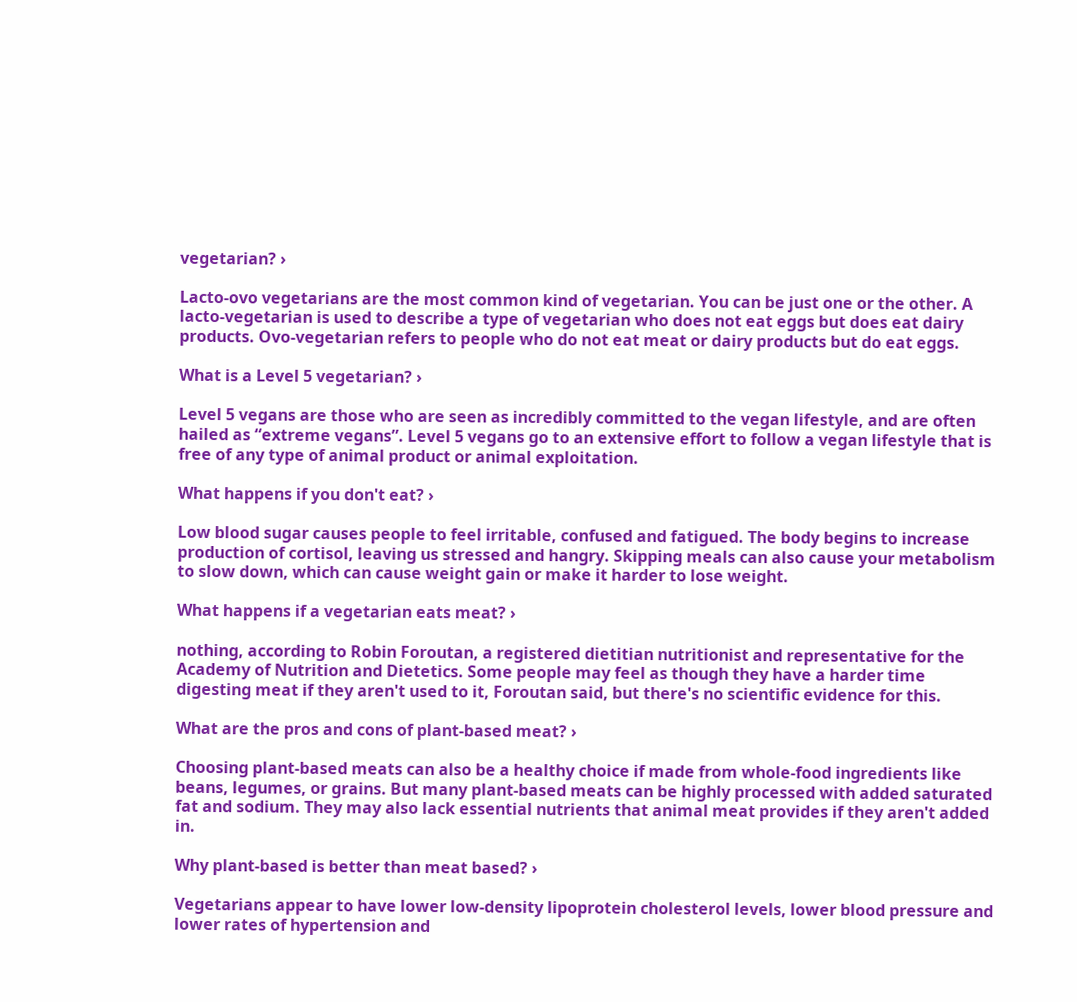vegetarian? ›

Lacto-ovo vegetarians are the most common kind of vegetarian. You can be just one or the other. A lacto-vegetarian is used to describe a type of vegetarian who does not eat eggs but does eat dairy products. Ovo-vegetarian refers to people who do not eat meat or dairy products but do eat eggs.

What is a Level 5 vegetarian? ›

Level 5 vegans are those who are seen as incredibly committed to the vegan lifestyle, and are often hailed as “extreme vegans”. Level 5 vegans go to an extensive effort to follow a vegan lifestyle that is free of any type of animal product or animal exploitation.

What happens if you don't eat? ›

Low blood sugar causes people to feel irritable, confused and fatigued. The body begins to increase production of cortisol, leaving us stressed and hangry. Skipping meals can also cause your metabolism to slow down, which can cause weight gain or make it harder to lose weight.

What happens if a vegetarian eats meat? ›

nothing, according to Robin Foroutan, a registered dietitian nutritionist and representative for the Academy of Nutrition and Dietetics. Some people may feel as though they have a harder time digesting meat if they aren't used to it, Foroutan said, but there's no scientific evidence for this.

What are the pros and cons of plant-based meat? ›

Choosing plant-based meats can also be a healthy choice if made from whole-food ingredients like beans, legumes, or grains. But many plant-based meats can be highly processed with added saturated fat and sodium. They may also lack essential nutrients that animal meat provides if they aren't added in.

Why plant-based is better than meat based? ›

Vegetarians appear to have lower low-density lipoprotein cholesterol levels, lower blood pressure and lower rates of hypertension and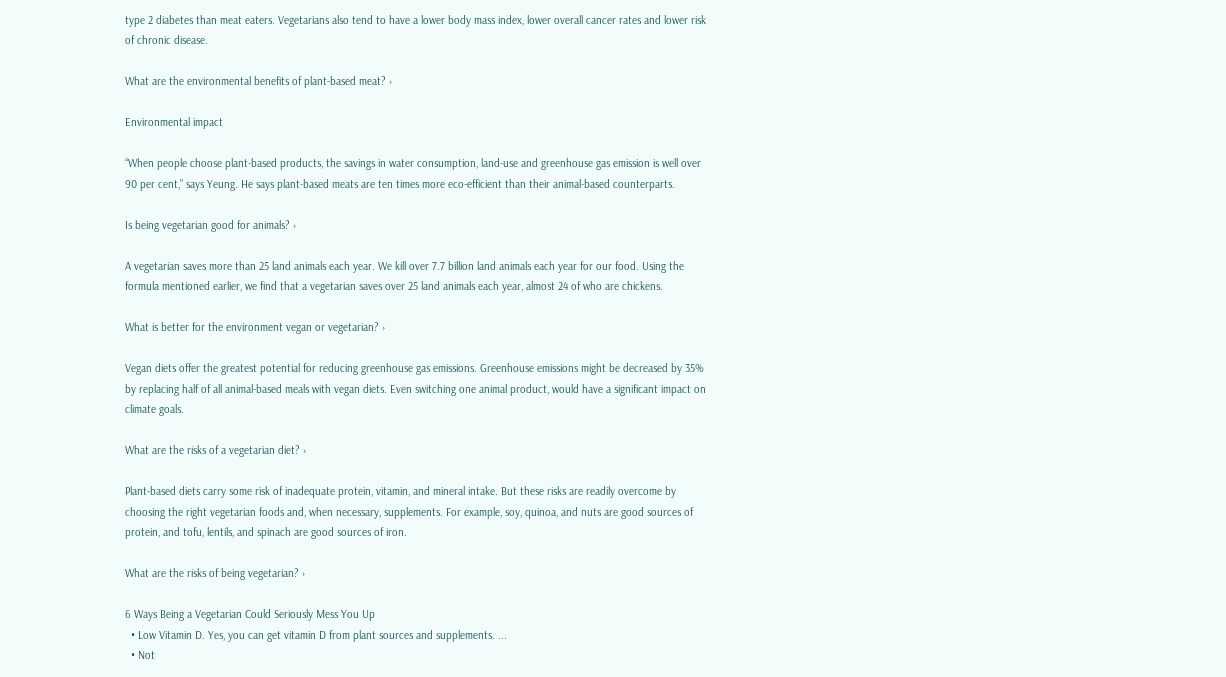type 2 diabetes than meat eaters. Vegetarians also tend to have a lower body mass index, lower overall cancer rates and lower risk of chronic disease.

What are the environmental benefits of plant-based meat? ›

Environmental impact

“When people choose plant-based products, the savings in water consumption, land-use and greenhouse gas emission is well over 90 per cent,” says Yeung. He says plant-based meats are ten times more eco-efficient than their animal-based counterparts.

Is being vegetarian good for animals? ›

A vegetarian saves more than 25 land animals each year. We kill over 7.7 billion land animals each year for our food. Using the formula mentioned earlier, we find that a vegetarian saves over 25 land animals each year, almost 24 of who are chickens.

What is better for the environment vegan or vegetarian? ›

Vegan diets offer the greatest potential for reducing greenhouse gas emissions. Greenhouse emissions might be decreased by 35% by replacing half of all animal-based meals with vegan diets. Even switching one animal product, would have a significant impact on climate goals.

What are the risks of a vegetarian diet? ›

Plant-based diets carry some risk of inadequate protein, vitamin, and mineral intake. But these risks are readily overcome by choosing the right vegetarian foods and, when necessary, supplements. For example, soy, quinoa, and nuts are good sources of protein, and tofu, lentils, and spinach are good sources of iron.

What are the risks of being vegetarian? ›

6 Ways Being a Vegetarian Could Seriously Mess You Up
  • Low Vitamin D. Yes, you can get vitamin D from plant sources and supplements. ...
  • Not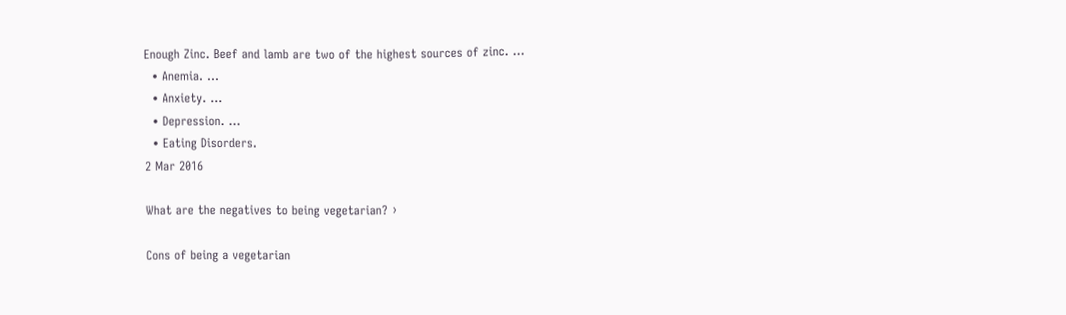Enough Zinc. Beef and lamb are two of the highest sources of zinc. ...
  • Anemia. ...
  • Anxiety. ...
  • Depression. ...
  • Eating Disorders.
2 Mar 2016

What are the negatives to being vegetarian? ›

Cons of being a vegetarian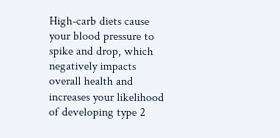High-carb diets cause your blood pressure to spike and drop, which negatively impacts overall health and increases your likelihood of developing type 2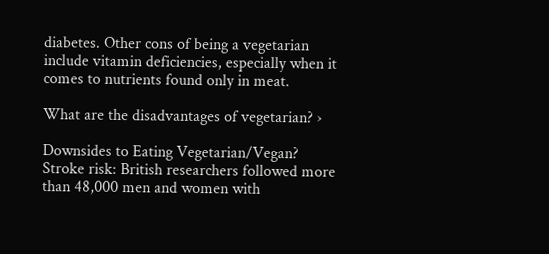diabetes. Other cons of being a vegetarian include vitamin deficiencies, especially when it comes to nutrients found only in meat.

What are the disadvantages of vegetarian? ›

Downsides to Eating Vegetarian/Vegan? Stroke risk: British researchers followed more than 48,000 men and women with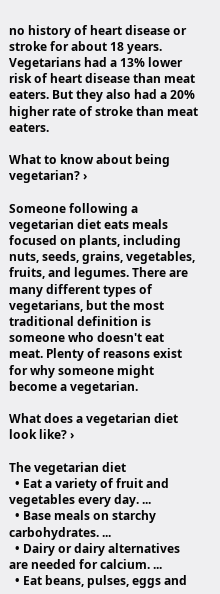no history of heart disease or stroke for about 18 years. Vegetarians had a 13% lower risk of heart disease than meat eaters. But they also had a 20% higher rate of stroke than meat eaters.

What to know about being vegetarian? ›

Someone following a vegetarian diet eats meals focused on plants, including nuts, seeds, grains, vegetables, fruits, and legumes. There are many different types of vegetarians, but the most traditional definition is someone who doesn't eat meat. Plenty of reasons exist for why someone might become a vegetarian.

What does a vegetarian diet look like? ›

The vegetarian diet
  • Eat a variety of fruit and vegetables every day. ...
  • Base meals on starchy carbohydrates. ...
  • Dairy or dairy alternatives are needed for calcium. ...
  • Eat beans, pulses, eggs and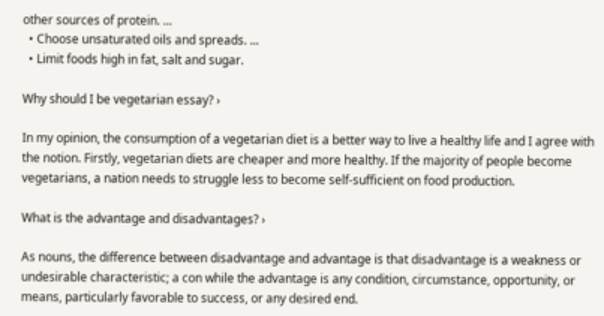other sources of protein. ...
  • Choose unsaturated oils and spreads. ...
  • Limit foods high in fat, salt and sugar.

Why should I be vegetarian essay? ›

In my opinion, the consumption of a vegetarian diet is a better way to live a healthy life and I agree with the notion. Firstly, vegetarian diets are cheaper and more healthy. If the majority of people become vegetarians, a nation needs to struggle less to become self-sufficient on food production.

What is the advantage and disadvantages? ›

As nouns, the difference between disadvantage and advantage is that disadvantage is a weakness or undesirable characteristic; a con while the advantage is any condition, circumstance, opportunity, or means, particularly favorable to success, or any desired end.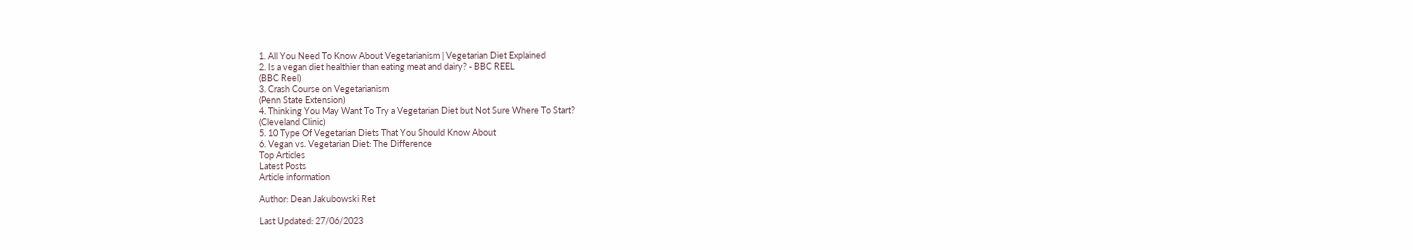1. All You Need To Know About Vegetarianism | Vegetarian Diet Explained
2. Is a vegan diet healthier than eating meat and dairy? - BBC REEL
(BBC Reel)
3. Crash Course on Vegetarianism
(Penn State Extension)
4. Thinking You May Want To Try a Vegetarian Diet but Not Sure Where To Start?
(Cleveland Clinic)
5. 10 Type Of Vegetarian Diets That You Should Know About
6. Vegan vs. Vegetarian Diet: The Difference
Top Articles
Latest Posts
Article information

Author: Dean Jakubowski Ret

Last Updated: 27/06/2023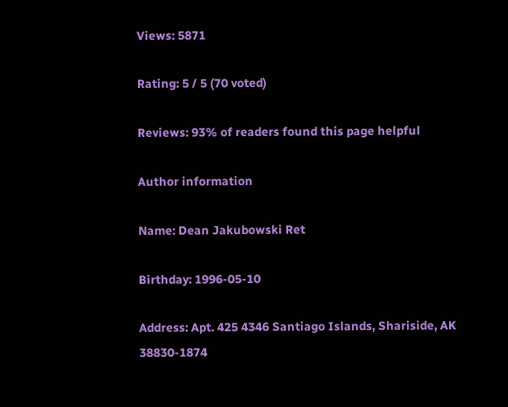Views: 5871

Rating: 5 / 5 (70 voted)

Reviews: 93% of readers found this page helpful

Author information

Name: Dean Jakubowski Ret

Birthday: 1996-05-10

Address: Apt. 425 4346 Santiago Islands, Shariside, AK 38830-1874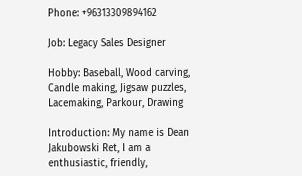Phone: +96313309894162

Job: Legacy Sales Designer

Hobby: Baseball, Wood carving, Candle making, Jigsaw puzzles, Lacemaking, Parkour, Drawing

Introduction: My name is Dean Jakubowski Ret, I am a enthusiastic, friendly,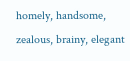homely, handsome, zealous, brainy, elegant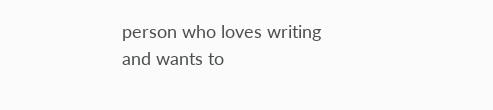person who loves writing and wants to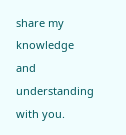share my knowledge and understanding with you.